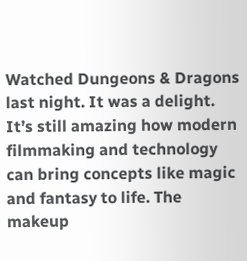Watched Dungeons & Dragons last night. It was a delight. It’s still amazing how modern filmmaking and technology can bring concepts like magic and fantasy to life. The makeup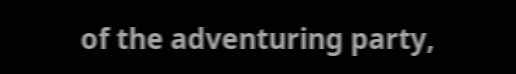of the adventuring party,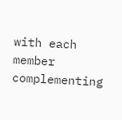with each member complementing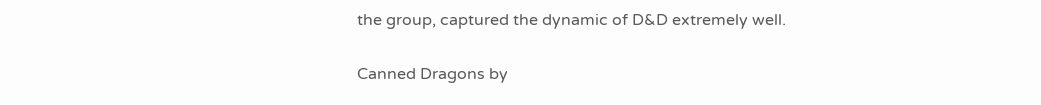the group, captured the dynamic of D&D extremely well.

Canned Dragons by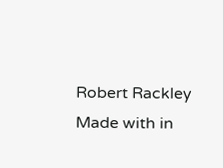Robert Rackley
Made with in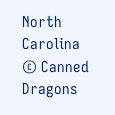North Carolina
© Canned Dragons